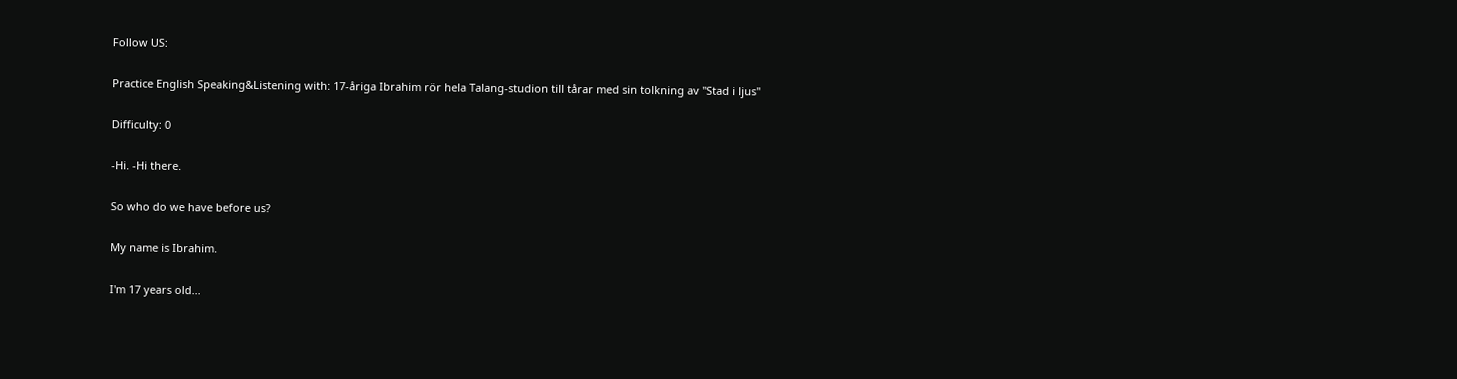Follow US:

Practice English Speaking&Listening with: 17-åriga Ibrahim rör hela Talang-studion till tårar med sin tolkning av "Stad i ljus"

Difficulty: 0

-Hi. -Hi there.

So who do we have before us?

My name is Ibrahim.

I'm 17 years old...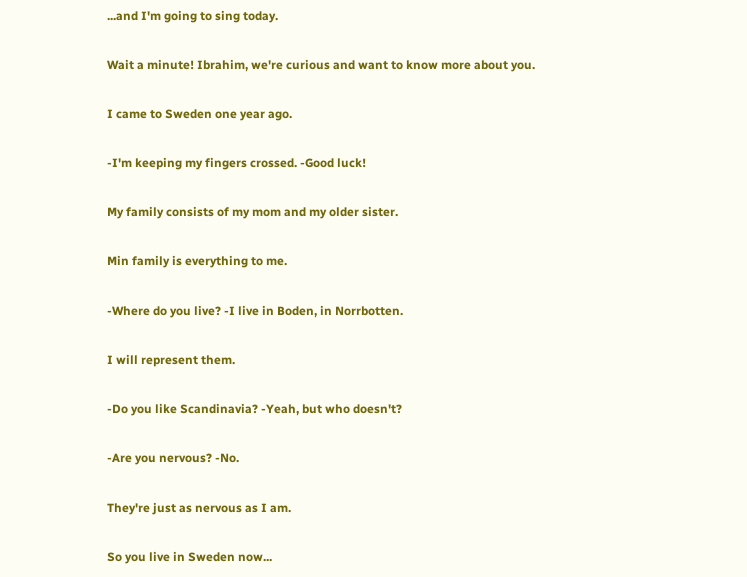...and I'm going to sing today.

Wait a minute! Ibrahim, we're curious and want to know more about you.

I came to Sweden one year ago.

-I'm keeping my fingers crossed. -Good luck!

My family consists of my mom and my older sister.

Min family is everything to me.

-Where do you live? -I live in Boden, in Norrbotten.

I will represent them.

-Do you like Scandinavia? -Yeah, but who doesn't?

-Are you nervous? -No.

They're just as nervous as I am.

So you live in Sweden now...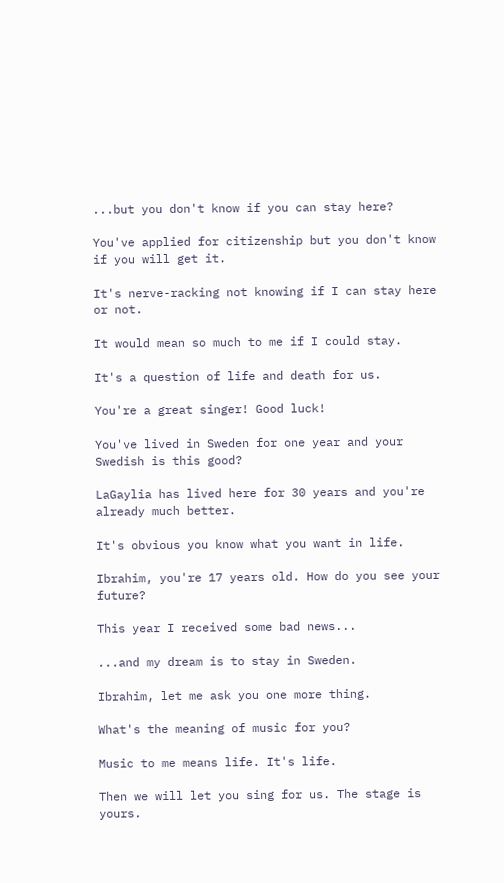...but you don't know if you can stay here?

You've applied for citizenship but you don't know if you will get it.

It's nerve-racking not knowing if I can stay here or not.

It would mean so much to me if I could stay.

It's a question of life and death for us.

You're a great singer! Good luck!

You've lived in Sweden for one year and your Swedish is this good?

LaGaylia has lived here for 30 years and you're already much better.

It's obvious you know what you want in life.

Ibrahim, you're 17 years old. How do you see your future?

This year I received some bad news...

...and my dream is to stay in Sweden.

Ibrahim, let me ask you one more thing.

What's the meaning of music for you?

Music to me means life. It's life.

Then we will let you sing for us. The stage is yours.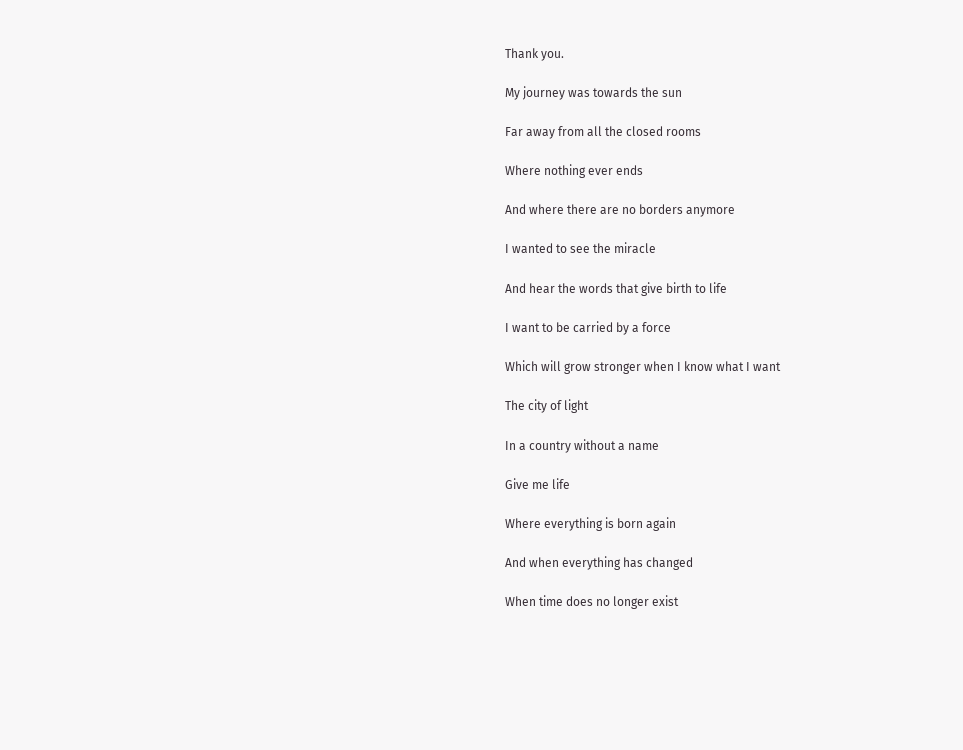Thank you.

My journey was towards the sun

Far away from all the closed rooms

Where nothing ever ends

And where there are no borders anymore

I wanted to see the miracle

And hear the words that give birth to life

I want to be carried by a force

Which will grow stronger when I know what I want

The city of light

In a country without a name

Give me life

Where everything is born again

And when everything has changed

When time does no longer exist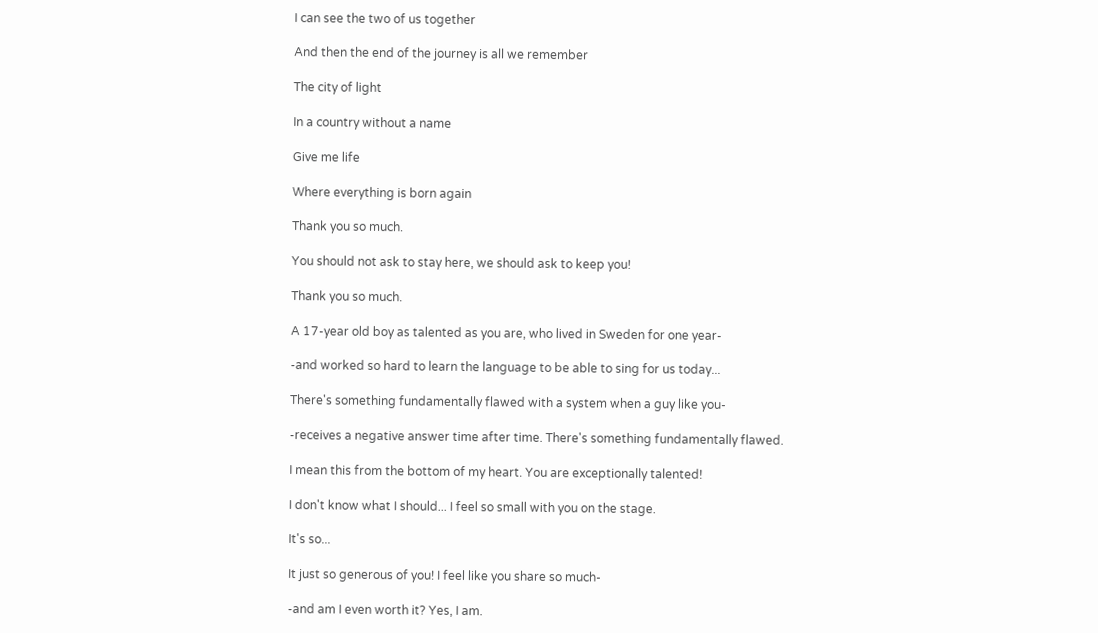I can see the two of us together

And then the end of the journey is all we remember

The city of light

In a country without a name

Give me life

Where everything is born again

Thank you so much.

You should not ask to stay here, we should ask to keep you!

Thank you so much.

A 17-year old boy as talented as you are, who lived in Sweden for one year-

-and worked so hard to learn the language to be able to sing for us today...

There's something fundamentally flawed with a system when a guy like you-

-receives a negative answer time after time. There's something fundamentally flawed.

I mean this from the bottom of my heart. You are exceptionally talented!

I don't know what I should... I feel so small with you on the stage.

It's so...

It just so generous of you! I feel like you share so much-

-and am I even worth it? Yes, I am.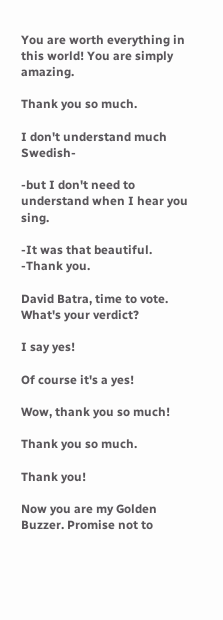You are worth everything in this world! You are simply amazing.

Thank you so much.

I don't understand much Swedish-

-but I don't need to understand when I hear you sing.

-It was that beautiful. -Thank you.

David Batra, time to vote. What's your verdict?

I say yes!

Of course it's a yes!

Wow, thank you so much!

Thank you so much.

Thank you!

Now you are my Golden Buzzer. Promise not to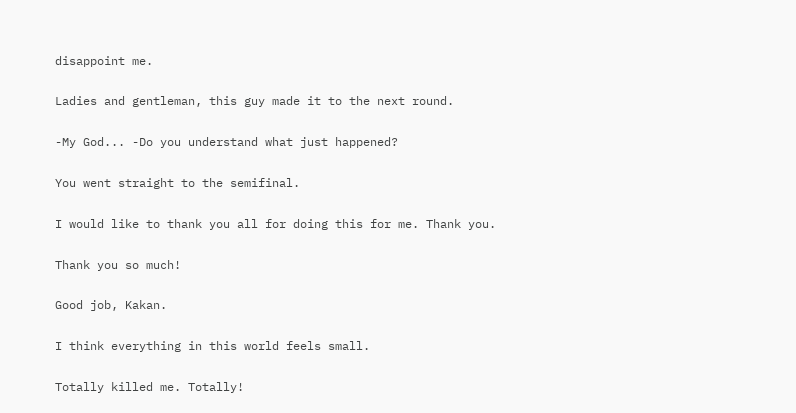disappoint me.

Ladies and gentleman, this guy made it to the next round.

-My God... -Do you understand what just happened?

You went straight to the semifinal.

I would like to thank you all for doing this for me. Thank you.

Thank you so much!

Good job, Kakan.

I think everything in this world feels small.

Totally killed me. Totally!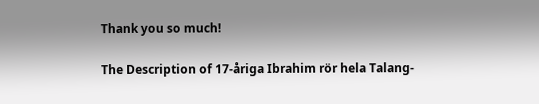Thank you so much!

The Description of 17-åriga Ibrahim rör hela Talang-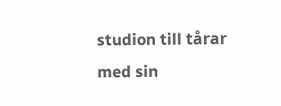studion till tårar med sin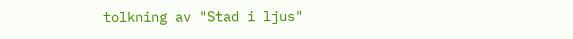tolkning av "Stad i ljus"